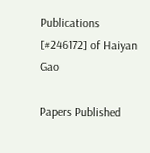Publications [#246172] of Haiyan Gao

Papers Published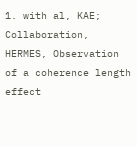1. with al, KAE; Collaboration, HERMES, Observation of a coherence length effect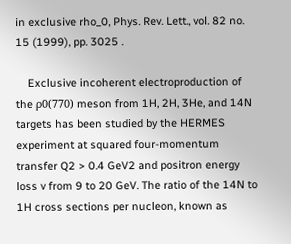in exclusive rho_0, Phys. Rev. Lett., vol. 82 no. 15 (1999), pp. 3025 .

    Exclusive incoherent electroproduction of the ρ0(770) meson from 1H, 2H, 3He, and 14N targets has been studied by the HERMES experiment at squared four-momentum transfer Q2 > 0.4 GeV2 and positron energy loss v from 9 to 20 GeV. The ratio of the 14N to 1H cross sections per nucleon, known as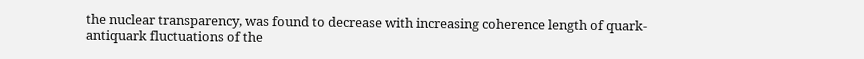the nuclear transparency, was found to decrease with increasing coherence length of quark-antiquark fluctuations of the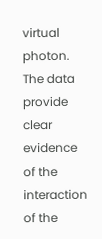virtual photon. The data provide clear evidence of the interaction of the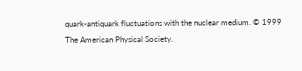quark-antiquark fluctuations with the nuclear medium. © 1999 The American Physical Society.